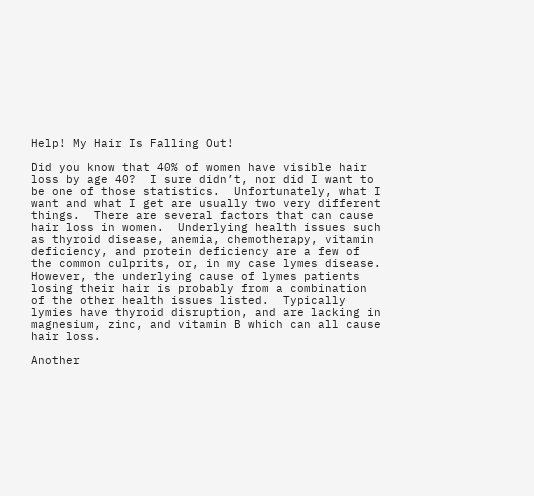Help! My Hair Is Falling Out!

Did you know that 40% of women have visible hair loss by age 40?  I sure didn’t, nor did I want to be one of those statistics.  Unfortunately, what I want and what I get are usually two very different things.  There are several factors that can cause hair loss in women.  Underlying health issues such as thyroid disease, anemia, chemotherapy, vitamin deficiency, and protein deficiency are a few of the common culprits, or, in my case lymes disease.  However, the underlying cause of lymes patients losing their hair is probably from a combination of the other health issues listed.  Typically lymies have thyroid disruption, and are lacking in magnesium, zinc, and vitamin B which can all cause hair loss.

Another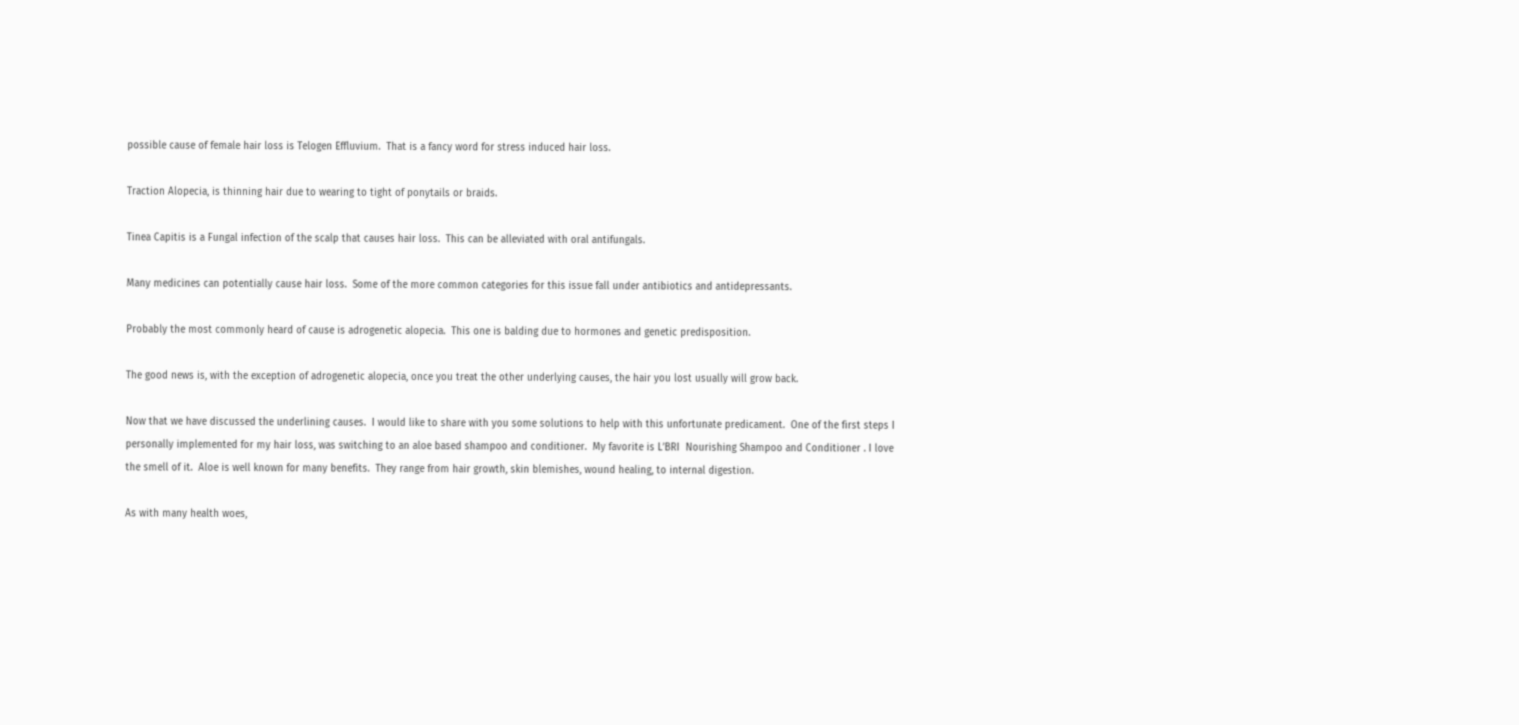possible cause of female hair loss is Telogen Effluvium.  That is a fancy word for stress induced hair loss.

Traction Alopecia, is thinning hair due to wearing to tight of ponytails or braids.

Tinea Capitis is a Fungal infection of the scalp that causes hair loss.  This can be alleviated with oral antifungals.

Many medicines can potentially cause hair loss.  Some of the more common categories for this issue fall under antibiotics and antidepressants.

Probably the most commonly heard of cause is adrogenetic alopecia.  This one is balding due to hormones and genetic predisposition.

The good news is, with the exception of adrogenetic alopecia, once you treat the other underlying causes, the hair you lost usually will grow back.

Now that we have discussed the underlining causes.  I would like to share with you some solutions to help with this unfortunate predicament.  One of the first steps I personally implemented for my hair loss, was switching to an aloe based shampoo and conditioner.  My favorite is L’BRI  Nourishing Shampoo and Conditioner . I love the smell of it.  Aloe is well known for many benefits.  They range from hair growth, skin blemishes, wound healing, to internal digestion.

As with many health woes,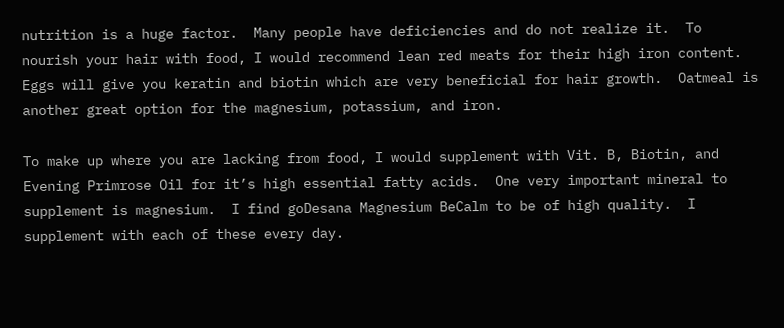nutrition is a huge factor.  Many people have deficiencies and do not realize it.  To nourish your hair with food, I would recommend lean red meats for their high iron content.  Eggs will give you keratin and biotin which are very beneficial for hair growth.  Oatmeal is another great option for the magnesium, potassium, and iron.

To make up where you are lacking from food, I would supplement with Vit. B, Biotin, and Evening Primrose Oil for it’s high essential fatty acids.  One very important mineral to supplement is magnesium.  I find goDesana Magnesium BeCalm to be of high quality.  I supplement with each of these every day.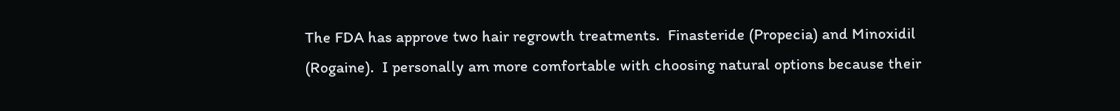The FDA has approve two hair regrowth treatments.  Finasteride (Propecia) and Minoxidil (Rogaine).  I personally am more comfortable with choosing natural options because their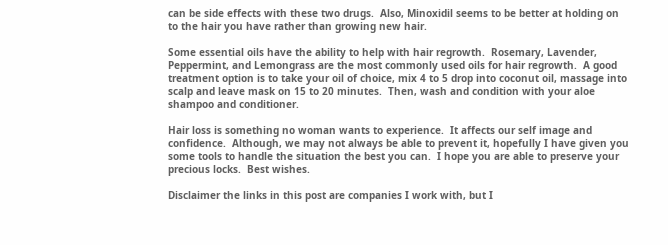can be side effects with these two drugs.  Also, Minoxidil seems to be better at holding on to the hair you have rather than growing new hair.

Some essential oils have the ability to help with hair regrowth.  Rosemary, Lavender, Peppermint, and Lemongrass are the most commonly used oils for hair regrowth.  A good treatment option is to take your oil of choice, mix 4 to 5 drop into coconut oil, massage into scalp and leave mask on 15 to 20 minutes.  Then, wash and condition with your aloe shampoo and conditioner.

Hair loss is something no woman wants to experience.  It affects our self image and confidence.  Although, we may not always be able to prevent it, hopefully I have given you some tools to handle the situation the best you can.  I hope you are able to preserve your precious locks.  Best wishes.

Disclaimer the links in this post are companies I work with, but I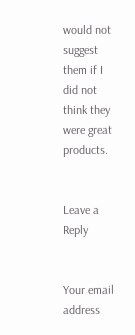would not suggest them if I did not think they were great products.


Leave a Reply


Your email address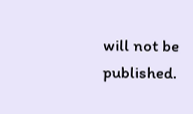will not be published.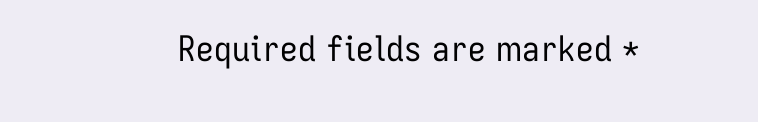Required fields are marked *